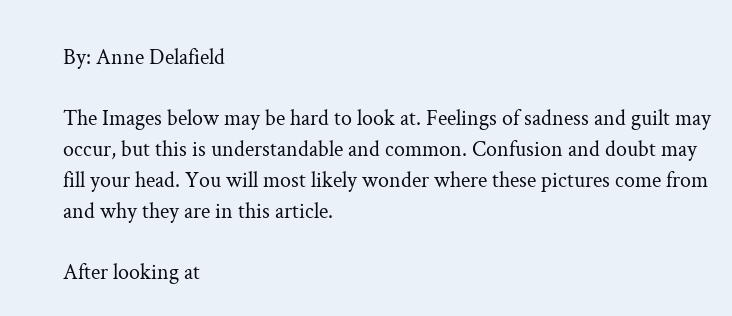By: Anne Delafield

The Images below may be hard to look at. Feelings of sadness and guilt may occur, but this is understandable and common. Confusion and doubt may fill your head. You will most likely wonder where these pictures come from and why they are in this article.

After looking at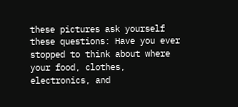these pictures ask yourself these questions: Have you ever stopped to think about where your food, clothes, electronics, and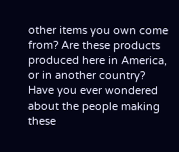other items you own come from? Are these products produced here in America, or in another country? Have you ever wondered about the people making these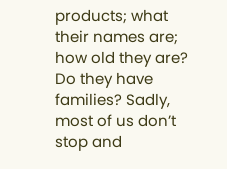products; what their names are; how old they are? Do they have families? Sadly, most of us don’t stop and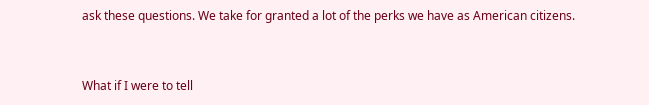ask these questions. We take for granted a lot of the perks we have as American citizens.


What if I were to tell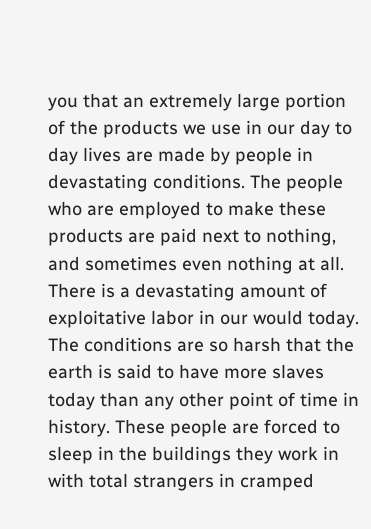you that an extremely large portion of the products we use in our day to day lives are made by people in devastating conditions. The people who are employed to make these products are paid next to nothing, and sometimes even nothing at all. There is a devastating amount of exploitative labor in our would today. The conditions are so harsh that the earth is said to have more slaves  today than any other point of time in history. These people are forced to sleep in the buildings they work in with total strangers in cramped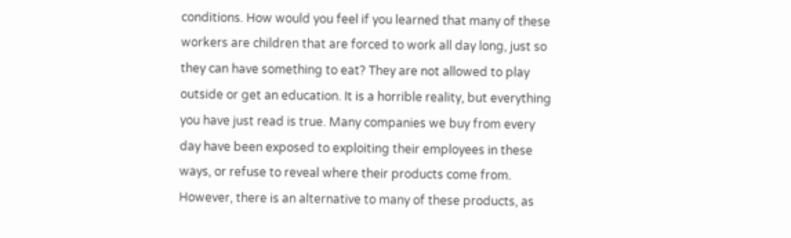conditions. How would you feel if you learned that many of these workers are children that are forced to work all day long, just so they can have something to eat? They are not allowed to play outside or get an education. It is a horrible reality, but everything you have just read is true. Many companies we buy from every day have been exposed to exploiting their employees in these ways, or refuse to reveal where their products come from. However, there is an alternative to many of these products, as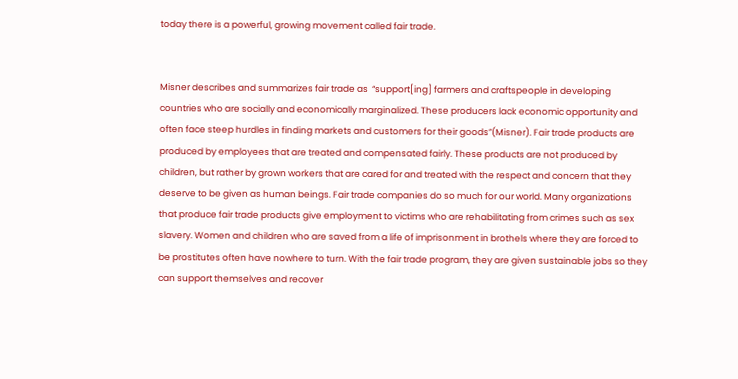today there is a powerful, growing movement called fair trade.


Misner describes and summarizes fair trade as  “support[ing] farmers and craftspeople in developing countries who are socially and economically marginalized. These producers lack economic opportunity and often face steep hurdles in finding markets and customers for their goods”(Misner). Fair trade products are produced by employees that are treated and compensated fairly. These products are not produced by children, but rather by grown workers that are cared for and treated with the respect and concern that they deserve to be given as human beings. Fair trade companies do so much for our world. Many organizations that produce fair trade products give employment to victims who are rehabilitating from crimes such as sex slavery. Women and children who are saved from a life of imprisonment in brothels where they are forced to be prostitutes often have nowhere to turn. With the fair trade program, they are given sustainable jobs so they can support themselves and recover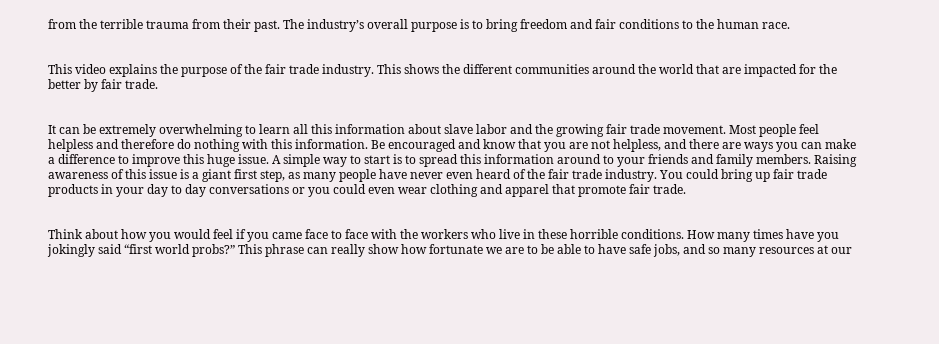from the terrible trauma from their past. The industry’s overall purpose is to bring freedom and fair conditions to the human race.


This video explains the purpose of the fair trade industry. This shows the different communities around the world that are impacted for the better by fair trade.


It can be extremely overwhelming to learn all this information about slave labor and the growing fair trade movement. Most people feel helpless and therefore do nothing with this information. Be encouraged and know that you are not helpless, and there are ways you can make a difference to improve this huge issue. A simple way to start is to spread this information around to your friends and family members. Raising awareness of this issue is a giant first step, as many people have never even heard of the fair trade industry. You could bring up fair trade products in your day to day conversations or you could even wear clothing and apparel that promote fair trade.


Think about how you would feel if you came face to face with the workers who live in these horrible conditions. How many times have you jokingly said “first world probs?” This phrase can really show how fortunate we are to be able to have safe jobs, and so many resources at our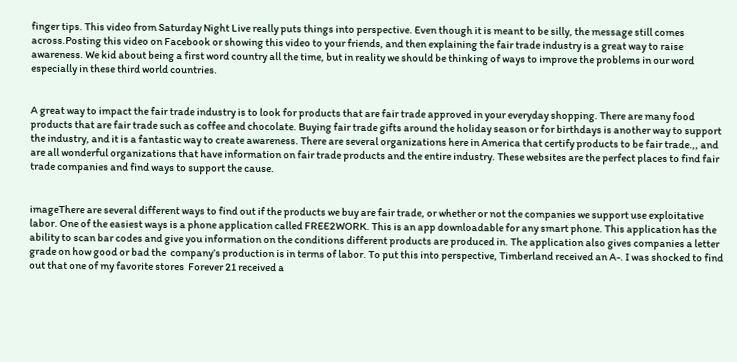finger tips. This video from Saturday Night Live really puts things into perspective. Even though it is meant to be silly, the message still comes across.Posting this video on Facebook or showing this video to your friends, and then explaining the fair trade industry is a great way to raise awareness. We kid about being a first word country all the time, but in reality we should be thinking of ways to improve the problems in our word especially in these third world countries.


A great way to impact the fair trade industry is to look for products that are fair trade approved in your everyday shopping. There are many food products that are fair trade such as coffee and chocolate. Buying fair trade gifts around the holiday season or for birthdays is another way to support the industry, and it is a fantastic way to create awareness. There are several organizations here in America that certify products to be fair trade.,, and are all wonderful organizations that have information on fair trade products and the entire industry. These websites are the perfect places to find fair trade companies and find ways to support the cause.


imageThere are several different ways to find out if the products we buy are fair trade, or whether or not the companies we support use exploitative labor. One of the easiest ways is a phone application called FREE2WORK. This is an app downloadable for any smart phone. This application has the ability to scan bar codes and give you information on the conditions different products are produced in. The application also gives companies a letter grade on how good or bad the  company’s production is in terms of labor. To put this into perspective, Timberland received an A-. I was shocked to find out that one of my favorite stores  Forever 21 received a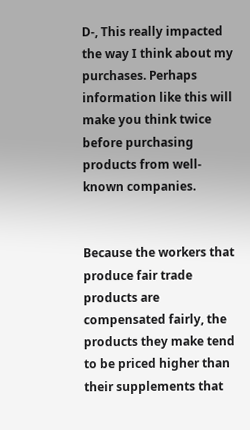D-, This really impacted the way I think about my purchases. Perhaps information like this will make you think twice before purchasing products from well-known companies.


Because the workers that produce fair trade products are compensated fairly, the products they make tend to be priced higher than their supplements that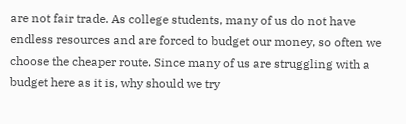are not fair trade. As college students, many of us do not have endless resources and are forced to budget our money, so often we choose the cheaper route. Since many of us are struggling with a budget here as it is, why should we try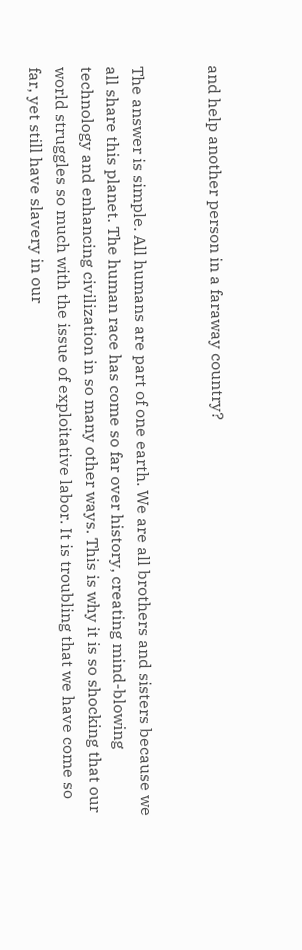and help another person in a faraway country?


The answer is simple. All humans are part of one earth. We are all brothers and sisters because we all share this planet. The human race has come so far over history, creating mind-blowing technology and enhancing civilization in so many other ways. This is why it is so shocking that our world struggles so much with the issue of exploitative labor. It is troubling that we have come so far, yet still have slavery in our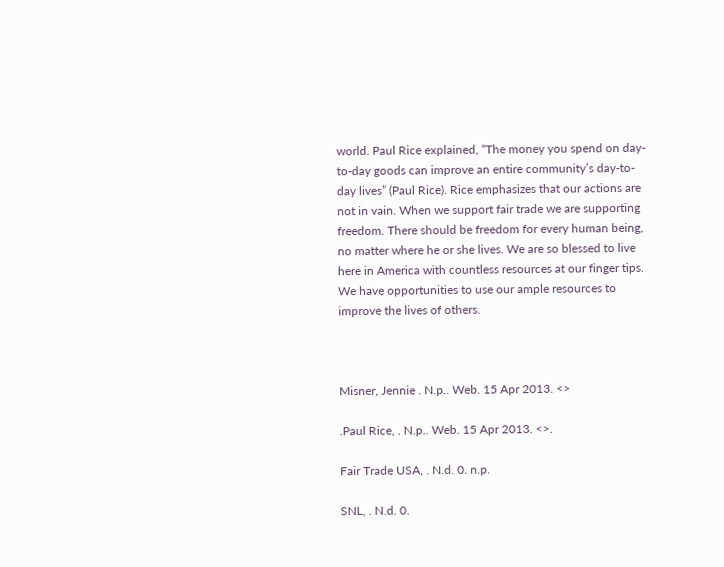world. Paul Rice explained, “The money you spend on day-to-day goods can improve an entire community’s day-to-day lives” (Paul Rice). Rice emphasizes that our actions are not in vain. When we support fair trade we are supporting freedom. There should be freedom for every human being, no matter where he or she lives. We are so blessed to live here in America with countless resources at our finger tips. We have opportunities to use our ample resources to improve the lives of others.



Misner, Jennie . N.p.. Web. 15 Apr 2013. <>

.Paul Rice, . N.p.. Web. 15 Apr 2013. <>.

Fair Trade USA, . N.d. 0. n.p.

SNL, . N.d. 0.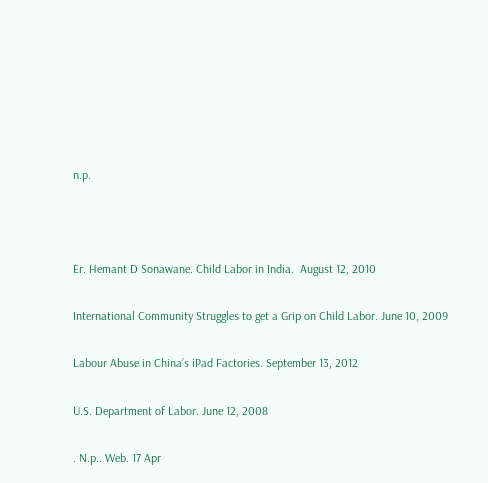n.p.



Er. Hemant D Sonawane. Child Labor in India.  August 12, 2010

International Community Struggles to get a Grip on Child Labor. June 10, 2009

Labour Abuse in China’s iPad Factories. September 13, 2012

U.S. Department of Labor. June 12, 2008

. N.p.. Web. 17 Apr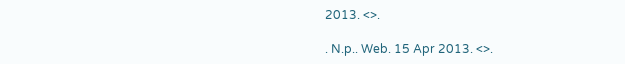2013. <>.

. N.p.. Web. 15 Apr 2013. <>.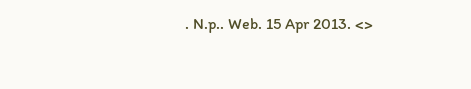. N.p.. Web. 15 Apr 2013. <>